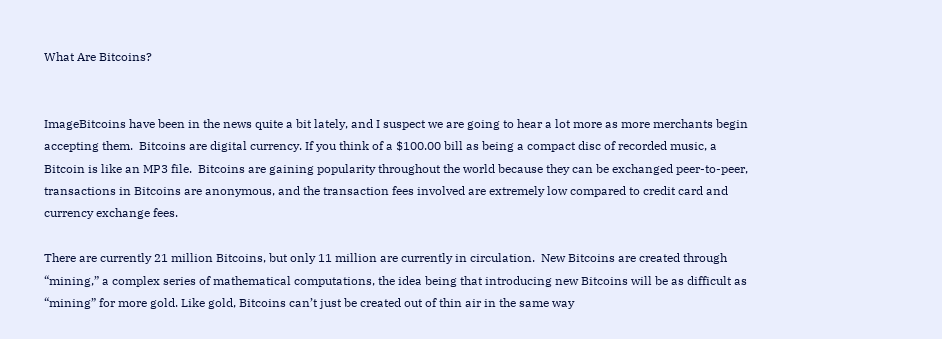What Are Bitcoins?


ImageBitcoins have been in the news quite a bit lately, and I suspect we are going to hear a lot more as more merchants begin accepting them.  Bitcoins are digital currency. If you think of a $100.00 bill as being a compact disc of recorded music, a Bitcoin is like an MP3 file.  Bitcoins are gaining popularity throughout the world because they can be exchanged peer-to-peer, transactions in Bitcoins are anonymous, and the transaction fees involved are extremely low compared to credit card and currency exchange fees.

There are currently 21 million Bitcoins, but only 11 million are currently in circulation.  New Bitcoins are created through “mining,” a complex series of mathematical computations, the idea being that introducing new Bitcoins will be as difficult as “mining” for more gold. Like gold, Bitcoins can’t just be created out of thin air in the same way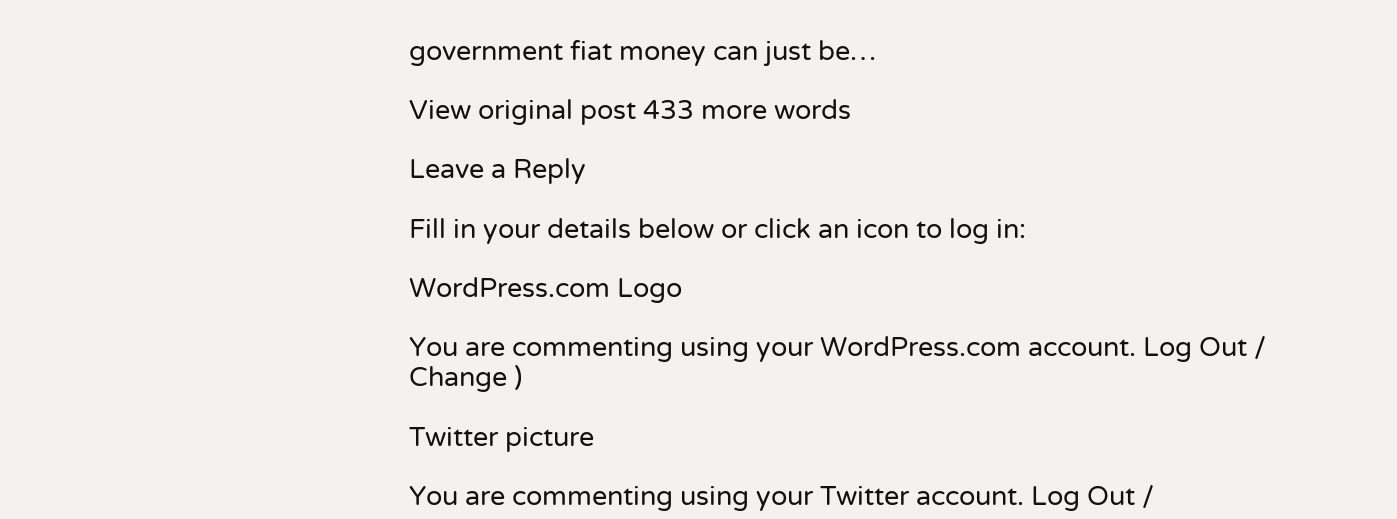government fiat money can just be…

View original post 433 more words

Leave a Reply

Fill in your details below or click an icon to log in:

WordPress.com Logo

You are commenting using your WordPress.com account. Log Out / Change )

Twitter picture

You are commenting using your Twitter account. Log Out /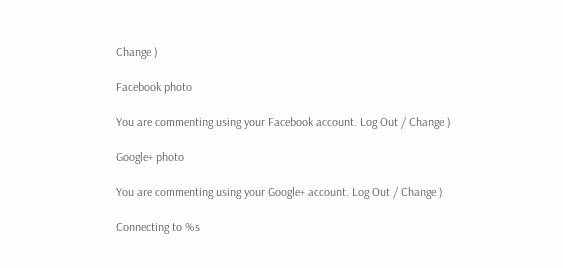Change )

Facebook photo

You are commenting using your Facebook account. Log Out / Change )

Google+ photo

You are commenting using your Google+ account. Log Out / Change )

Connecting to %s